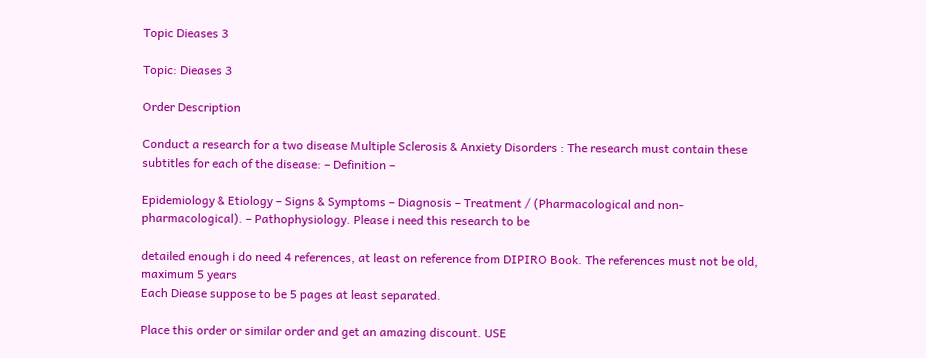Topic Dieases 3

Topic: Dieases 3

Order Description

Conduct a research for a two disease Multiple Sclerosis & Anxiety Disorders : The research must contain these subtitles for each of the disease: – Definition –

Epidemiology & Etiology – Signs & Symptoms – Diagnosis – Treatment / (Pharmacological and non-pharmacological). – Pathophysiology. Please i need this research to be

detailed enough i do need 4 references, at least on reference from DIPIRO Book. The references must not be old, maximum 5 years
Each Diease suppose to be 5 pages at least separated.

Place this order or similar order and get an amazing discount. USE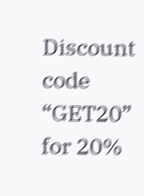Discount code “GET20” for 20%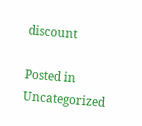discount

Posted in Uncategorized